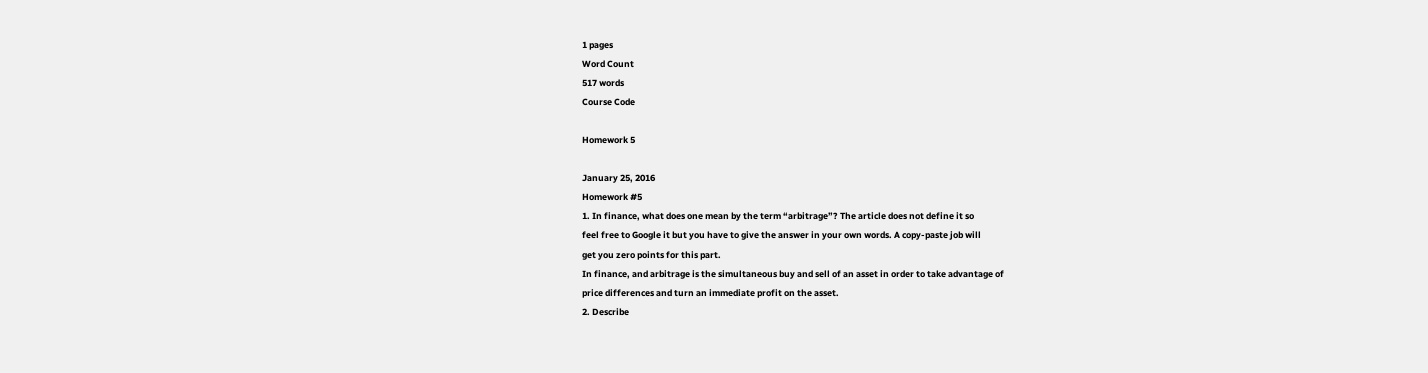1 pages
Word Count
517 words
Course Code

Homework 5

January 25, 2016
Homework #5
1. In finance, what does one mean by the term “arbitrage”? The article does not define it so
feel free to Google it but you have to give the answer in your own words. A copy-paste job will
get you zero points for this part.
In finance, and arbitrage is the simultaneous buy and sell of an asset in order to take advantage of
price differences and turn an immediate profit on the asset.
2. Describe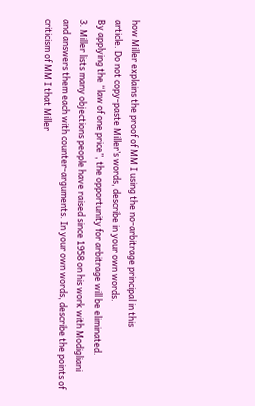how Miller explains the proof of MM I using the no-arbitrage principal in this
article. Do not copy-paste Miller’s words, describe in your own words.
By applying the “law of one price”, the opportunity for arbitrage will be eliminated.
3. Miller lists many objections people have raised since 1958 on his work with Modigliani
and answers them each with counter-arguments. In your own words, describe the points of
criticism of MM I that Miller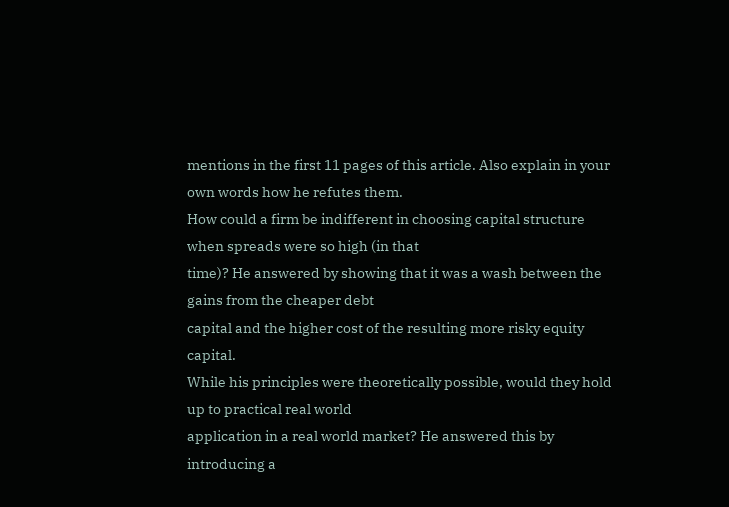mentions in the first 11 pages of this article. Also explain in your
own words how he refutes them.
How could a firm be indifferent in choosing capital structure when spreads were so high (in that
time)? He answered by showing that it was a wash between the gains from the cheaper debt
capital and the higher cost of the resulting more risky equity capital.
While his principles were theoretically possible, would they hold up to practical real world
application in a real world market? He answered this by introducing a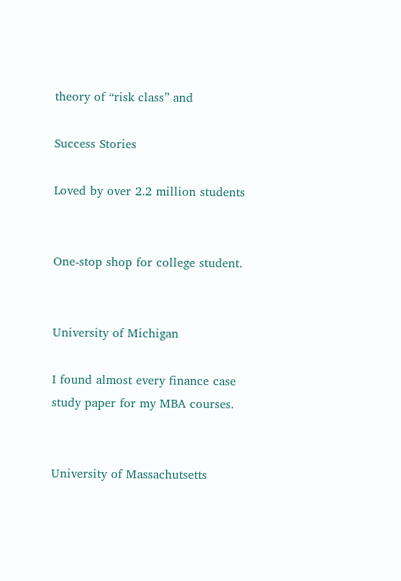theory of “risk class” and

Success Stories

Loved by over 2.2 million students


One-stop shop for college student.


University of Michigan

I found almost every finance case study paper for my MBA courses.


University of Massachutsetts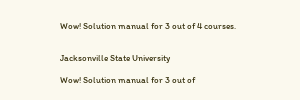Wow! Solution manual for 3 out of 4 courses.


Jacksonville State University

Wow! Solution manual for 3 out of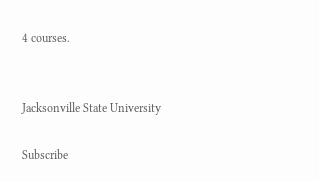4 courses.


Jacksonville State University

Subscribe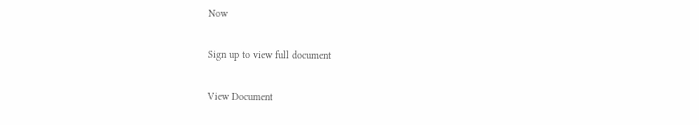Now

Sign up to view full document

View Document